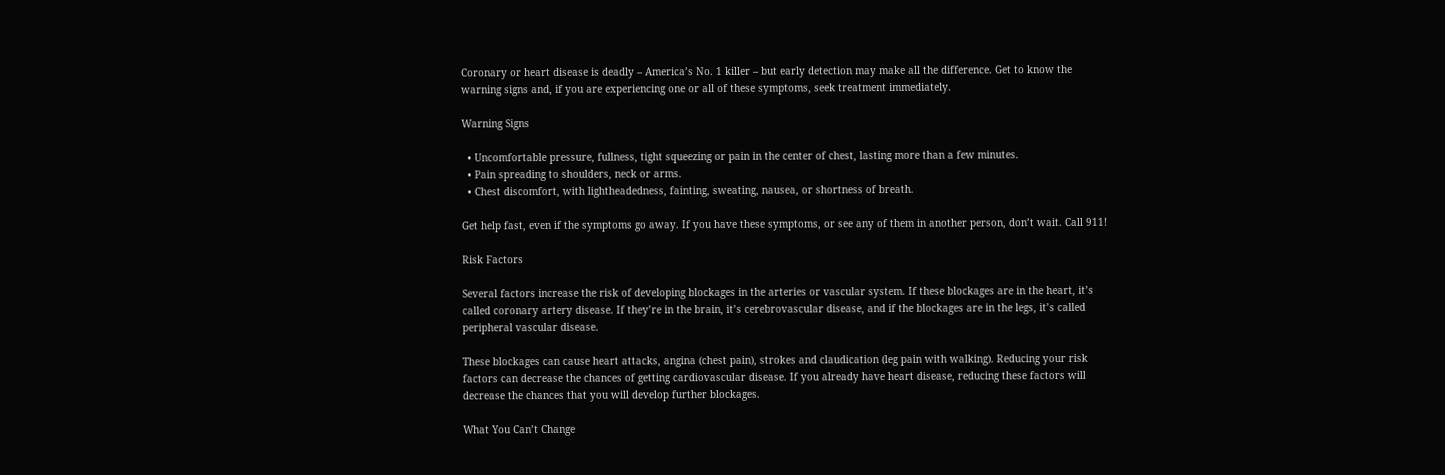Coronary or heart disease is deadly – America’s No. 1 killer – but early detection may make all the difference. Get to know the warning signs and, if you are experiencing one or all of these symptoms, seek treatment immediately.

Warning Signs

  • Uncomfortable pressure, fullness, tight squeezing or pain in the center of chest, lasting more than a few minutes.
  • Pain spreading to shoulders, neck or arms.
  • Chest discomfort, with lightheadedness, fainting, sweating, nausea, or shortness of breath.

Get help fast, even if the symptoms go away. If you have these symptoms, or see any of them in another person, don’t wait. Call 911!

Risk Factors

Several factors increase the risk of developing blockages in the arteries or vascular system. If these blockages are in the heart, it’s called coronary artery disease. If they’re in the brain, it’s cerebrovascular disease, and if the blockages are in the legs, it’s called peripheral vascular disease.

These blockages can cause heart attacks, angina (chest pain), strokes and claudication (leg pain with walking). Reducing your risk factors can decrease the chances of getting cardiovascular disease. If you already have heart disease, reducing these factors will decrease the chances that you will develop further blockages.

What You Can’t Change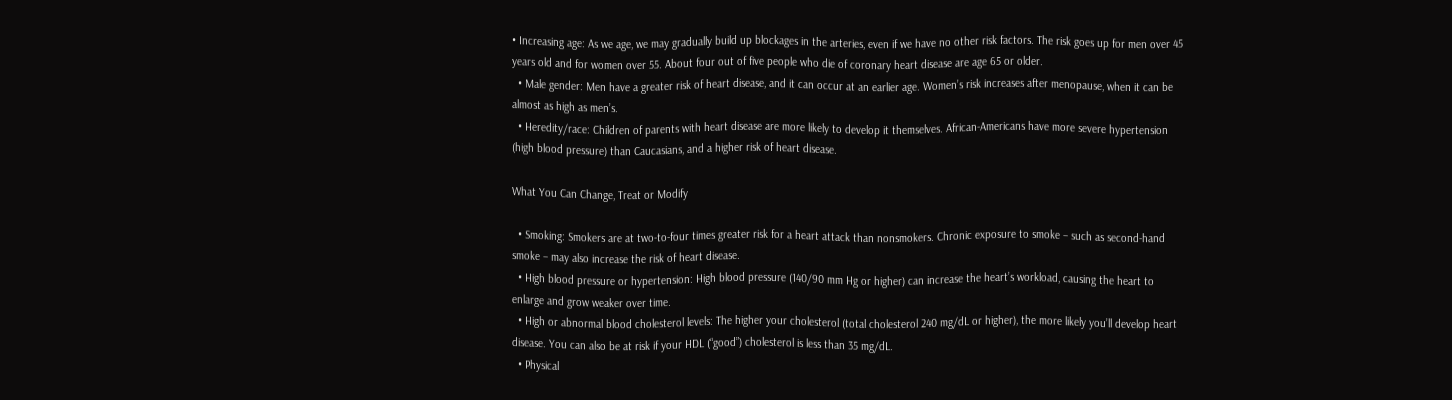• Increasing age: As we age, we may gradually build up blockages in the arteries, even if we have no other risk factors. The risk goes up for men over 45 years old and for women over 55. About four out of five people who die of coronary heart disease are age 65 or older.
  • Male gender: Men have a greater risk of heart disease, and it can occur at an earlier age. Women’s risk increases after menopause, when it can be almost as high as men’s.
  • Heredity/race: Children of parents with heart disease are more likely to develop it themselves. African-Americans have more severe hypertension (high blood pressure) than Caucasians, and a higher risk of heart disease.

What You Can Change, Treat or Modify

  • Smoking: Smokers are at two-to-four times greater risk for a heart attack than nonsmokers. Chronic exposure to smoke – such as second-hand smoke – may also increase the risk of heart disease.
  • High blood pressure or hypertension: High blood pressure (140/90 mm Hg or higher) can increase the heart’s workload, causing the heart to enlarge and grow weaker over time.
  • High or abnormal blood cholesterol levels: The higher your cholesterol (total cholesterol 240 mg/dL or higher), the more likely you’ll develop heart disease. You can also be at risk if your HDL (“good”) cholesterol is less than 35 mg/dL.
  • Physical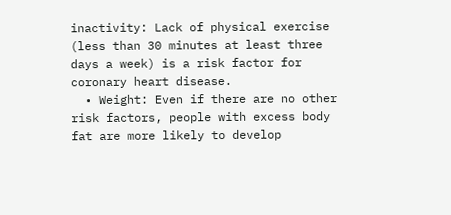inactivity: Lack of physical exercise (less than 30 minutes at least three days a week) is a risk factor for coronary heart disease.
  • Weight: Even if there are no other risk factors, people with excess body fat are more likely to develop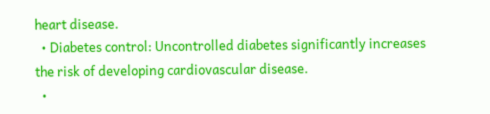heart disease.
  • Diabetes control: Uncontrolled diabetes significantly increases the risk of developing cardiovascular disease.
  •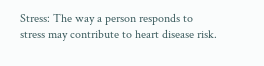Stress: The way a person responds to stress may contribute to heart disease risk.